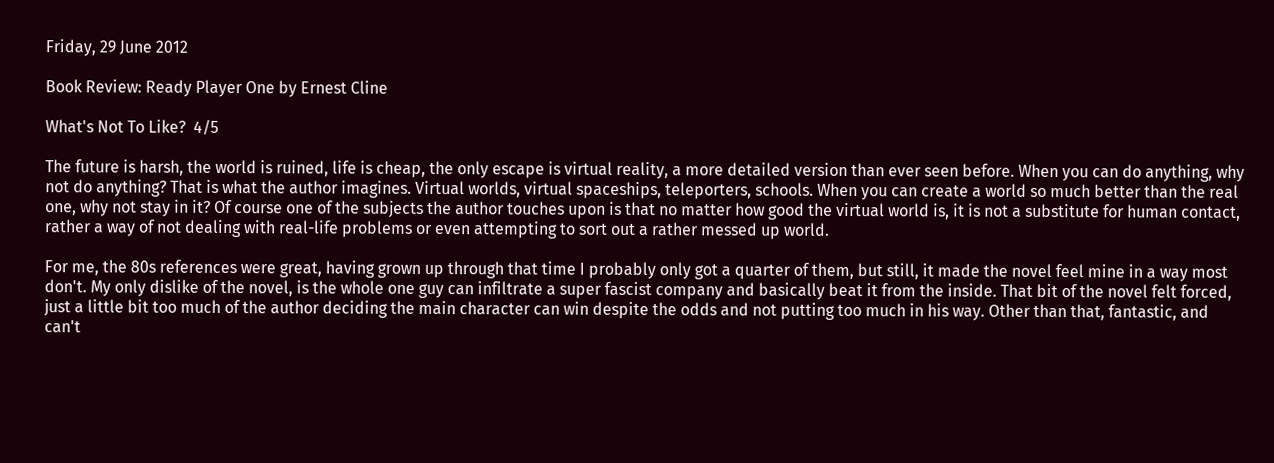Friday, 29 June 2012

Book Review: Ready Player One by Ernest Cline

What's Not To Like?  4/5

The future is harsh, the world is ruined, life is cheap, the only escape is virtual reality, a more detailed version than ever seen before. When you can do anything, why not do anything? That is what the author imagines. Virtual worlds, virtual spaceships, teleporters, schools. When you can create a world so much better than the real one, why not stay in it? Of course one of the subjects the author touches upon is that no matter how good the virtual world is, it is not a substitute for human contact, rather a way of not dealing with real-life problems or even attempting to sort out a rather messed up world.

For me, the 80s references were great, having grown up through that time I probably only got a quarter of them, but still, it made the novel feel mine in a way most don't. My only dislike of the novel, is the whole one guy can infiltrate a super fascist company and basically beat it from the inside. That bit of the novel felt forced, just a little bit too much of the author deciding the main character can win despite the odds and not putting too much in his way. Other than that, fantastic, and can't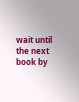wait until the next book by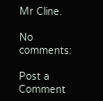Mr Cline.

No comments:

Post a Comment